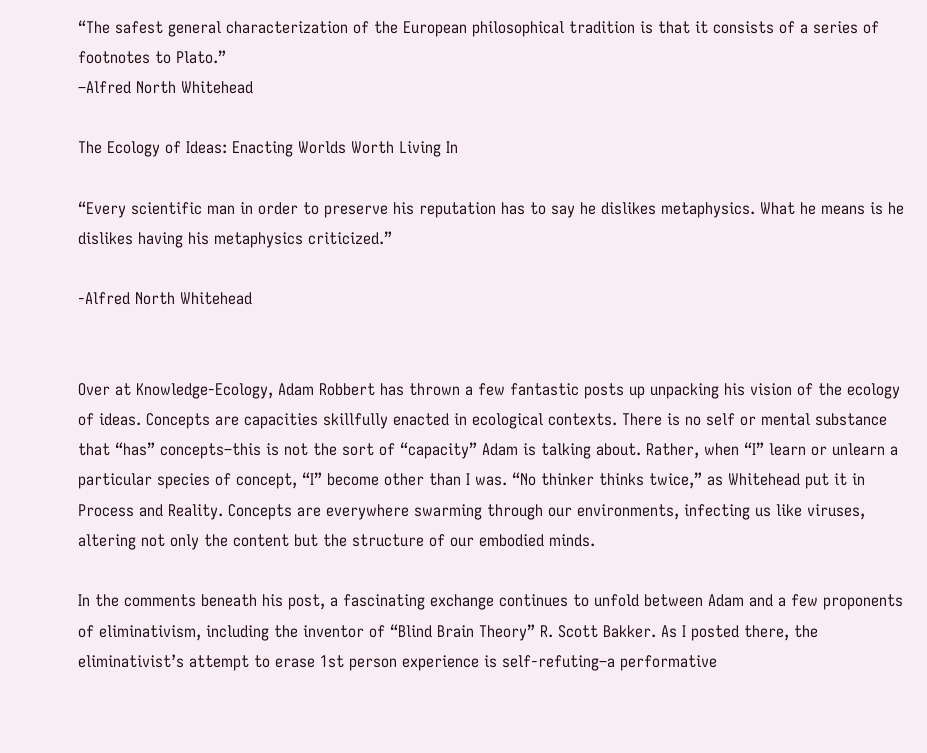“The safest general characterization of the European philosophical tradition is that it consists of a series of footnotes to Plato.”
–Alfred North Whitehead

The Ecology of Ideas: Enacting Worlds Worth Living In

“Every scientific man in order to preserve his reputation has to say he dislikes metaphysics. What he means is he dislikes having his metaphysics criticized.”

-Alfred North Whitehead


Over at Knowledge-Ecology, Adam Robbert has thrown a few fantastic posts up unpacking his vision of the ecology of ideas. Concepts are capacities skillfully enacted in ecological contexts. There is no self or mental substance that “has” concepts–this is not the sort of “capacity” Adam is talking about. Rather, when “I” learn or unlearn a particular species of concept, “I” become other than I was. “No thinker thinks twice,” as Whitehead put it in Process and Reality. Concepts are everywhere swarming through our environments, infecting us like viruses, altering not only the content but the structure of our embodied minds.

In the comments beneath his post, a fascinating exchange continues to unfold between Adam and a few proponents of eliminativism, including the inventor of “Blind Brain Theory” R. Scott Bakker. As I posted there, the eliminativist’s attempt to erase 1st person experience is self-refuting–a performative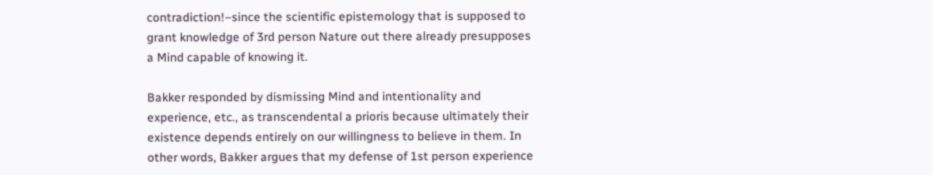contradiction!–since the scientific epistemology that is supposed to grant knowledge of 3rd person Nature out there already presupposes a Mind capable of knowing it.

Bakker responded by dismissing Mind and intentionality and experience, etc., as transcendental a prioris because ultimately their existence depends entirely on our willingness to believe in them. In other words, Bakker argues that my defense of 1st person experience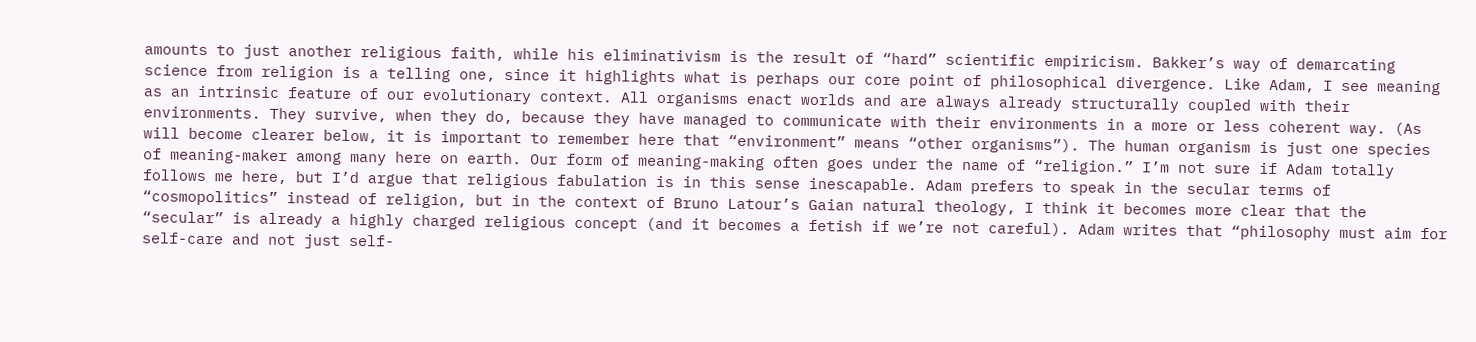amounts to just another religious faith, while his eliminativism is the result of “hard” scientific empiricism. Bakker’s way of demarcating science from religion is a telling one, since it highlights what is perhaps our core point of philosophical divergence. Like Adam, I see meaning as an intrinsic feature of our evolutionary context. All organisms enact worlds and are always already structurally coupled with their environments. They survive, when they do, because they have managed to communicate with their environments in a more or less coherent way. (As will become clearer below, it is important to remember here that “environment” means “other organisms”). The human organism is just one species of meaning-maker among many here on earth. Our form of meaning-making often goes under the name of “religion.” I’m not sure if Adam totally follows me here, but I’d argue that religious fabulation is in this sense inescapable. Adam prefers to speak in the secular terms of “cosmopolitics” instead of religion, but in the context of Bruno Latour’s Gaian natural theology, I think it becomes more clear that the “secular” is already a highly charged religious concept (and it becomes a fetish if we’re not careful). Adam writes that “philosophy must aim for self-care and not just self-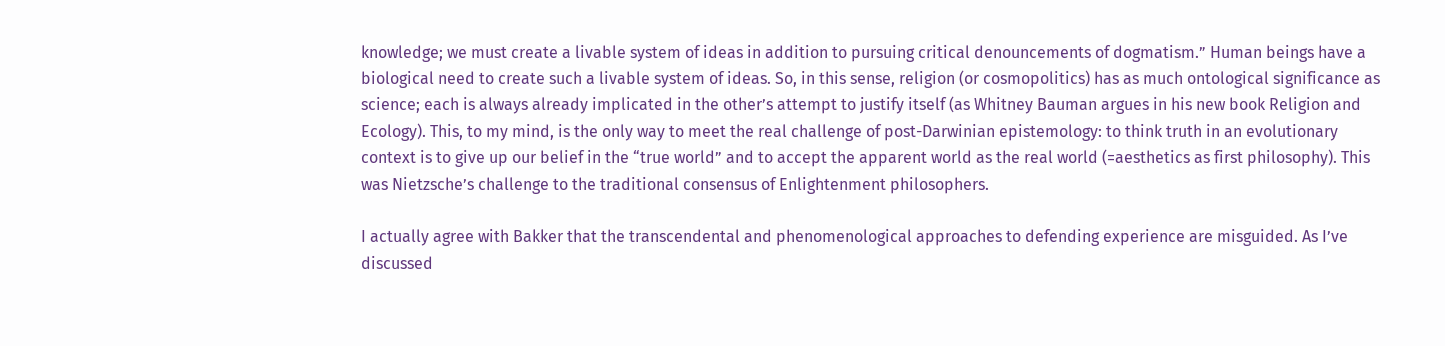knowledge; we must create a livable system of ideas in addition to pursuing critical denouncements of dogmatism.” Human beings have a biological need to create such a livable system of ideas. So, in this sense, religion (or cosmopolitics) has as much ontological significance as science; each is always already implicated in the other’s attempt to justify itself (as Whitney Bauman argues in his new book Religion and Ecology). This, to my mind, is the only way to meet the real challenge of post-Darwinian epistemology: to think truth in an evolutionary context is to give up our belief in the “true world” and to accept the apparent world as the real world (=aesthetics as first philosophy). This was Nietzsche’s challenge to the traditional consensus of Enlightenment philosophers.

I actually agree with Bakker that the transcendental and phenomenological approaches to defending experience are misguided. As I’ve discussed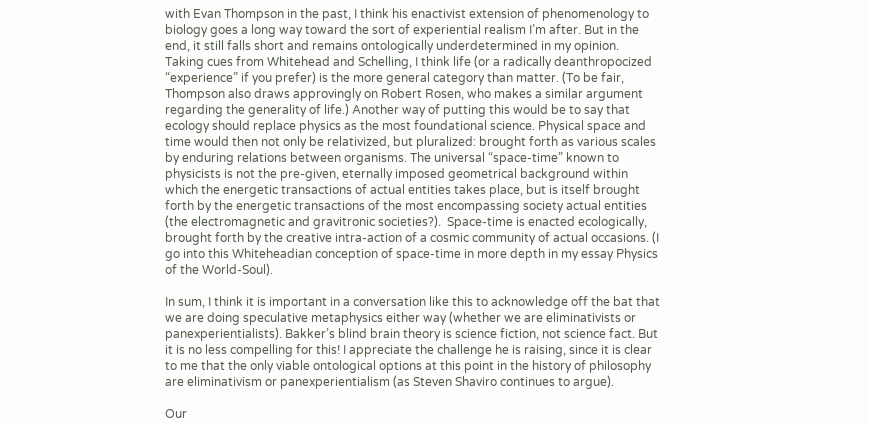with Evan Thompson in the past, I think his enactivist extension of phenomenology to biology goes a long way toward the sort of experiential realism I’m after. But in the end, it still falls short and remains ontologically underdetermined in my opinion. Taking cues from Whitehead and Schelling, I think life (or a radically deanthropocized “experience” if you prefer) is the more general category than matter. (To be fair, Thompson also draws approvingly on Robert Rosen, who makes a similar argument regarding the generality of life.) Another way of putting this would be to say that ecology should replace physics as the most foundational science. Physical space and time would then not only be relativized, but pluralized: brought forth as various scales by enduring relations between organisms. The universal “space-time” known to physicists is not the pre-given, eternally imposed geometrical background within which the energetic transactions of actual entities takes place, but is itself brought forth by the energetic transactions of the most encompassing society actual entities (the electromagnetic and gravitronic societies?).  Space-time is enacted ecologically, brought forth by the creative intra-action of a cosmic community of actual occasions. (I go into this Whiteheadian conception of space-time in more depth in my essay Physics of the World-Soul).

In sum, I think it is important in a conversation like this to acknowledge off the bat that we are doing speculative metaphysics either way (whether we are eliminativists or panexperientialists). Bakker’s blind brain theory is science fiction, not science fact. But it is no less compelling for this! I appreciate the challenge he is raising, since it is clear to me that the only viable ontological options at this point in the history of philosophy are eliminativism or panexperientialism (as Steven Shaviro continues to argue).

Our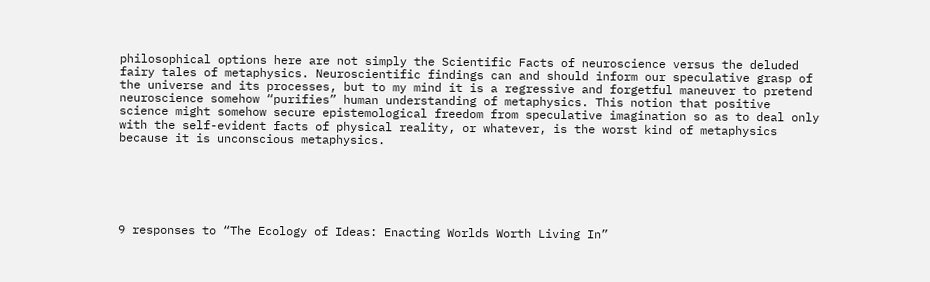philosophical options here are not simply the Scientific Facts of neuroscience versus the deluded fairy tales of metaphysics. Neuroscientific findings can and should inform our speculative grasp of the universe and its processes, but to my mind it is a regressive and forgetful maneuver to pretend neuroscience somehow “purifies” human understanding of metaphysics. This notion that positive science might somehow secure epistemological freedom from speculative imagination so as to deal only with the self-evident facts of physical reality, or whatever, is the worst kind of metaphysics because it is unconscious metaphysics.






9 responses to “The Ecology of Ideas: Enacting Worlds Worth Living In”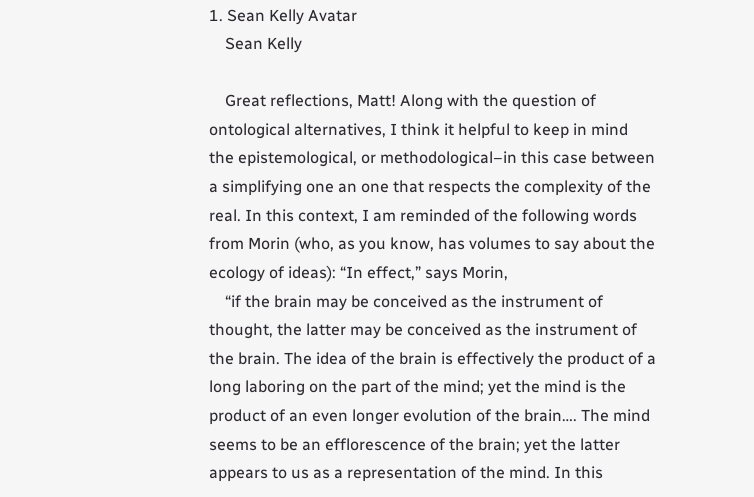1. Sean Kelly Avatar
    Sean Kelly

    Great reflections, Matt! Along with the question of ontological alternatives, I think it helpful to keep in mind the epistemological, or methodological–in this case between a simplifying one an one that respects the complexity of the real. In this context, I am reminded of the following words from Morin (who, as you know, has volumes to say about the ecology of ideas): “In effect,” says Morin,
    “if the brain may be conceived as the instrument of thought, the latter may be conceived as the instrument of the brain. The idea of the brain is effectively the product of a long laboring on the part of the mind; yet the mind is the product of an even longer evolution of the brain…. The mind seems to be an efflorescence of the brain; yet the latter appears to us as a representation of the mind. In this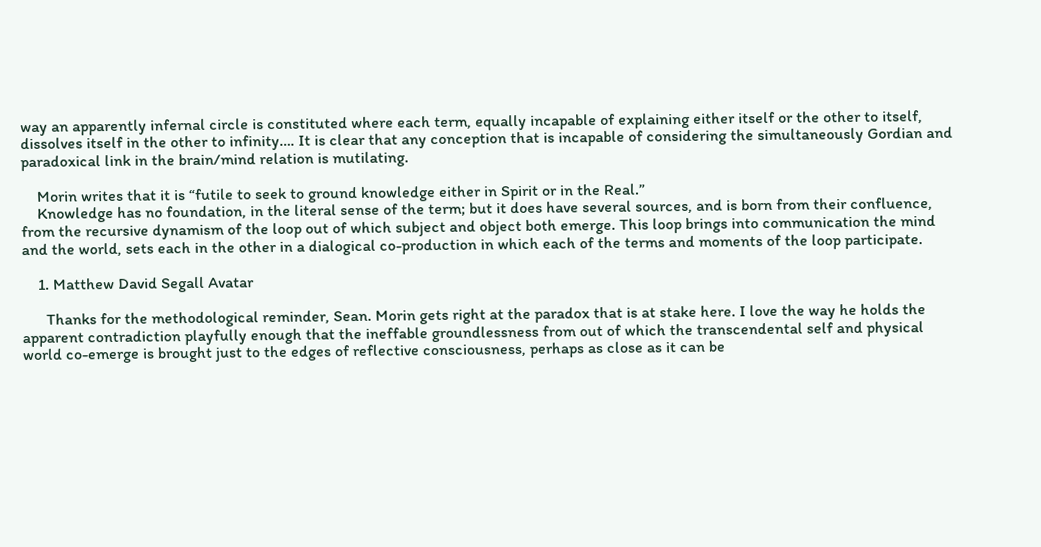way an apparently infernal circle is constituted where each term, equally incapable of explaining either itself or the other to itself, dissolves itself in the other to infinity…. It is clear that any conception that is incapable of considering the simultaneously Gordian and paradoxical link in the brain/mind relation is mutilating.

    Morin writes that it is “futile to seek to ground knowledge either in Spirit or in the Real.”
    Knowledge has no foundation, in the literal sense of the term; but it does have several sources, and is born from their confluence, from the recursive dynamism of the loop out of which subject and object both emerge. This loop brings into communication the mind and the world, sets each in the other in a dialogical co-production in which each of the terms and moments of the loop participate.

    1. Matthew David Segall Avatar

      Thanks for the methodological reminder, Sean. Morin gets right at the paradox that is at stake here. I love the way he holds the apparent contradiction playfully enough that the ineffable groundlessness from out of which the transcendental self and physical world co-emerge is brought just to the edges of reflective consciousness, perhaps as close as it can be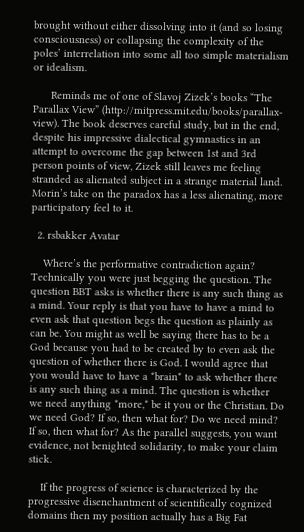brought without either dissolving into it (and so losing consciousness) or collapsing the complexity of the poles’ interrelation into some all too simple materialism or idealism.

      Reminds me of one of Slavoj Zizek’s books “The Parallax View” (http://mitpress.mit.edu/books/parallax-view). The book deserves careful study, but in the end, despite his impressive dialectical gymnastics in an attempt to overcome the gap between 1st and 3rd person points of view, Zizek still leaves me feeling stranded as alienated subject in a strange material land. Morin’s take on the paradox has a less alienating, more participatory feel to it.

  2. rsbakker Avatar

    Where’s the performative contradiction again? Technically you were just begging the question. The question BBT asks is whether there is any such thing as a mind. Your reply is that you have to have a mind to even ask that question begs the question as plainly as can be. You might as well be saying there has to be a God because you had to be created by to even ask the question of whether there is God. I would agree that you would have to have a *brain* to ask whether there is any such thing as a mind. The question is whether we need anything *more,* be it you or the Christian. Do we need God? If so, then what for? Do we need mind? If so, then what for? As the parallel suggests, you want evidence, not benighted solidarity, to make your claim stick.

    If the progress of science is characterized by the progressive disenchantment of scientifically cognized domains then my position actually has a Big Fat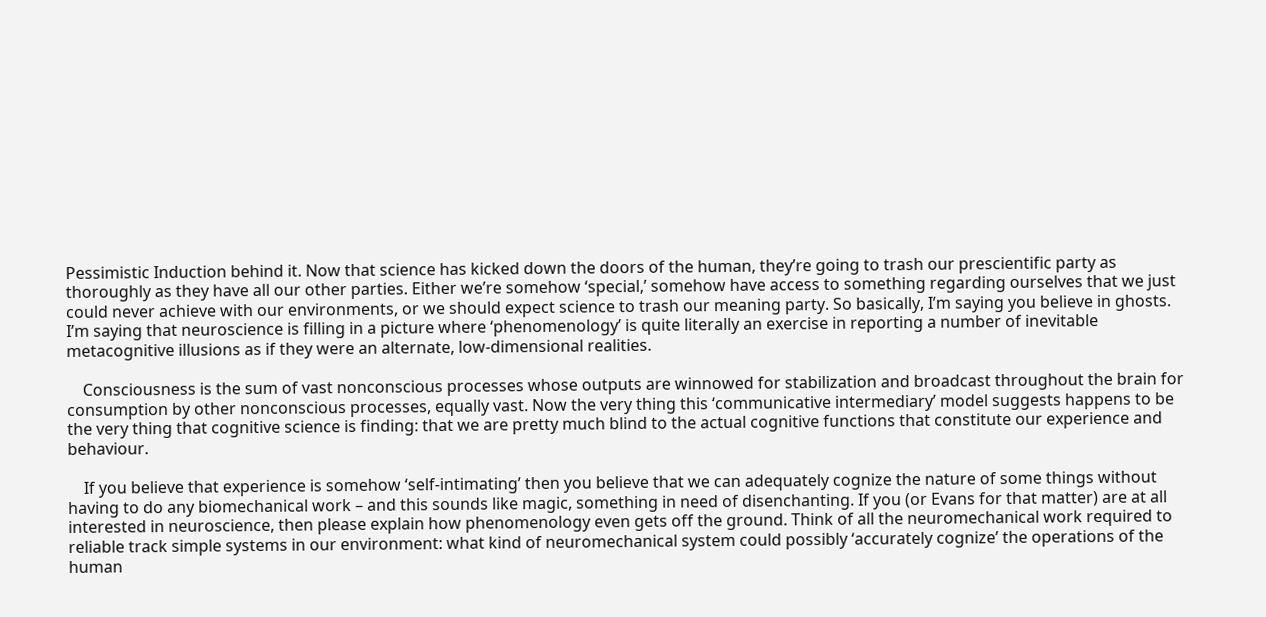Pessimistic Induction behind it. Now that science has kicked down the doors of the human, they’re going to trash our prescientific party as thoroughly as they have all our other parties. Either we’re somehow ‘special,’ somehow have access to something regarding ourselves that we just could never achieve with our environments, or we should expect science to trash our meaning party. So basically, I’m saying you believe in ghosts. I’m saying that neuroscience is filling in a picture where ‘phenomenology’ is quite literally an exercise in reporting a number of inevitable metacognitive illusions as if they were an alternate, low-dimensional realities.

    Consciousness is the sum of vast nonconscious processes whose outputs are winnowed for stabilization and broadcast throughout the brain for consumption by other nonconscious processes, equally vast. Now the very thing this ‘communicative intermediary’ model suggests happens to be the very thing that cognitive science is finding: that we are pretty much blind to the actual cognitive functions that constitute our experience and behaviour.

    If you believe that experience is somehow ‘self-intimating’ then you believe that we can adequately cognize the nature of some things without having to do any biomechanical work – and this sounds like magic, something in need of disenchanting. If you (or Evans for that matter) are at all interested in neuroscience, then please explain how phenomenology even gets off the ground. Think of all the neuromechanical work required to reliable track simple systems in our environment: what kind of neuromechanical system could possibly ‘accurately cognize’ the operations of the human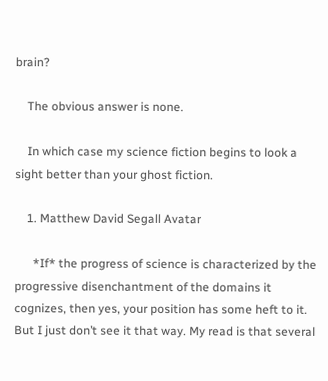brain?

    The obvious answer is none.

    In which case my science fiction begins to look a sight better than your ghost fiction.

    1. Matthew David Segall Avatar

      *If* the progress of science is characterized by the progressive disenchantment of the domains it cognizes, then yes, your position has some heft to it. But I just don’t see it that way. My read is that several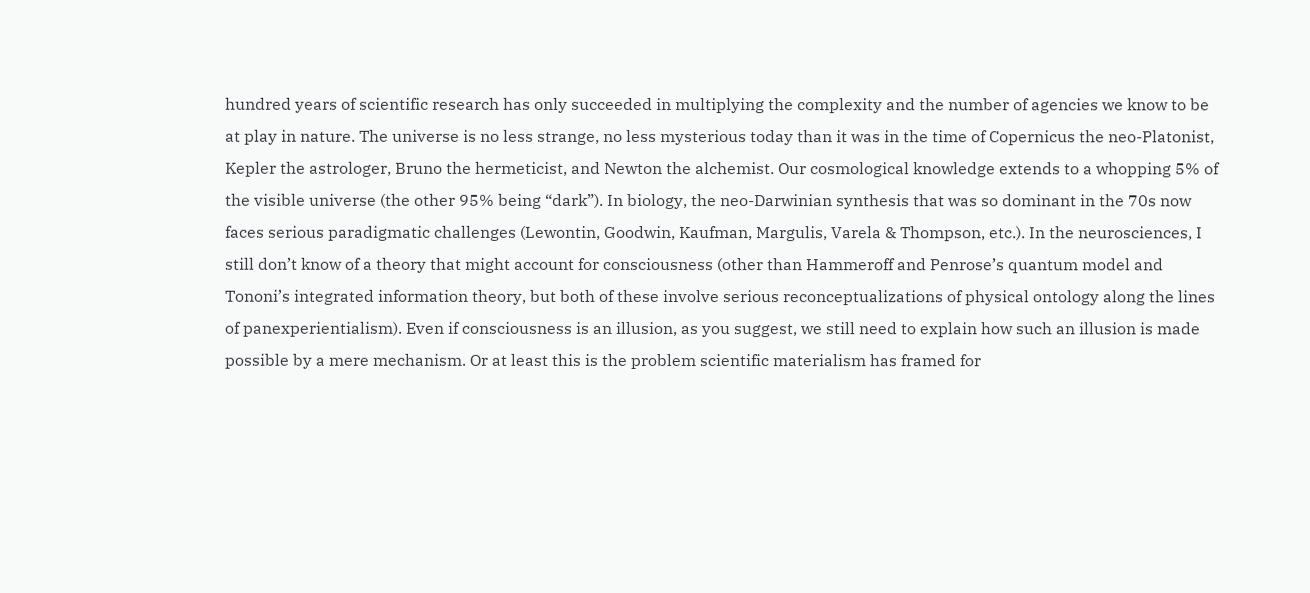hundred years of scientific research has only succeeded in multiplying the complexity and the number of agencies we know to be at play in nature. The universe is no less strange, no less mysterious today than it was in the time of Copernicus the neo-Platonist, Kepler the astrologer, Bruno the hermeticist, and Newton the alchemist. Our cosmological knowledge extends to a whopping 5% of the visible universe (the other 95% being “dark”). In biology, the neo-Darwinian synthesis that was so dominant in the 70s now faces serious paradigmatic challenges (Lewontin, Goodwin, Kaufman, Margulis, Varela & Thompson, etc.). In the neurosciences, I still don’t know of a theory that might account for consciousness (other than Hammeroff and Penrose’s quantum model and Tononi’s integrated information theory, but both of these involve serious reconceptualizations of physical ontology along the lines of panexperientialism). Even if consciousness is an illusion, as you suggest, we still need to explain how such an illusion is made possible by a mere mechanism. Or at least this is the problem scientific materialism has framed for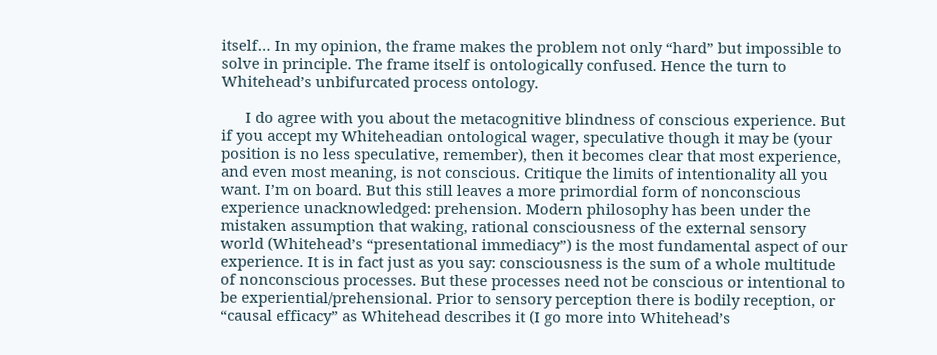itself… In my opinion, the frame makes the problem not only “hard” but impossible to solve in principle. The frame itself is ontologically confused. Hence the turn to Whitehead’s unbifurcated process ontology.

      I do agree with you about the metacognitive blindness of conscious experience. But if you accept my Whiteheadian ontological wager, speculative though it may be (your position is no less speculative, remember), then it becomes clear that most experience, and even most meaning, is not conscious. Critique the limits of intentionality all you want. I’m on board. But this still leaves a more primordial form of nonconscious experience unacknowledged: prehension. Modern philosophy has been under the mistaken assumption that waking, rational consciousness of the external sensory world (Whitehead’s “presentational immediacy”) is the most fundamental aspect of our experience. It is in fact just as you say: consciousness is the sum of a whole multitude of nonconscious processes. But these processes need not be conscious or intentional to be experiential/prehensional. Prior to sensory perception there is bodily reception, or “causal efficacy” as Whitehead describes it (I go more into Whitehead’s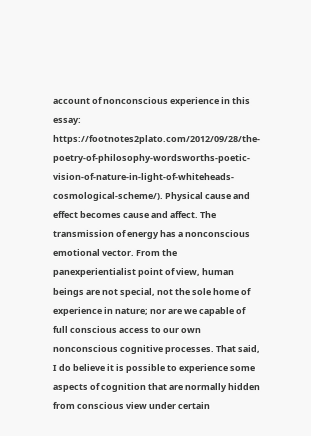account of nonconscious experience in this essay: https://footnotes2plato.com/2012/09/28/the-poetry-of-philosophy-wordsworths-poetic-vision-of-nature-in-light-of-whiteheads-cosmological-scheme/). Physical cause and effect becomes cause and affect. The transmission of energy has a nonconscious emotional vector. From the panexperientialist point of view, human beings are not special, not the sole home of experience in nature; nor are we capable of full conscious access to our own nonconscious cognitive processes. That said, I do believe it is possible to experience some aspects of cognition that are normally hidden from conscious view under certain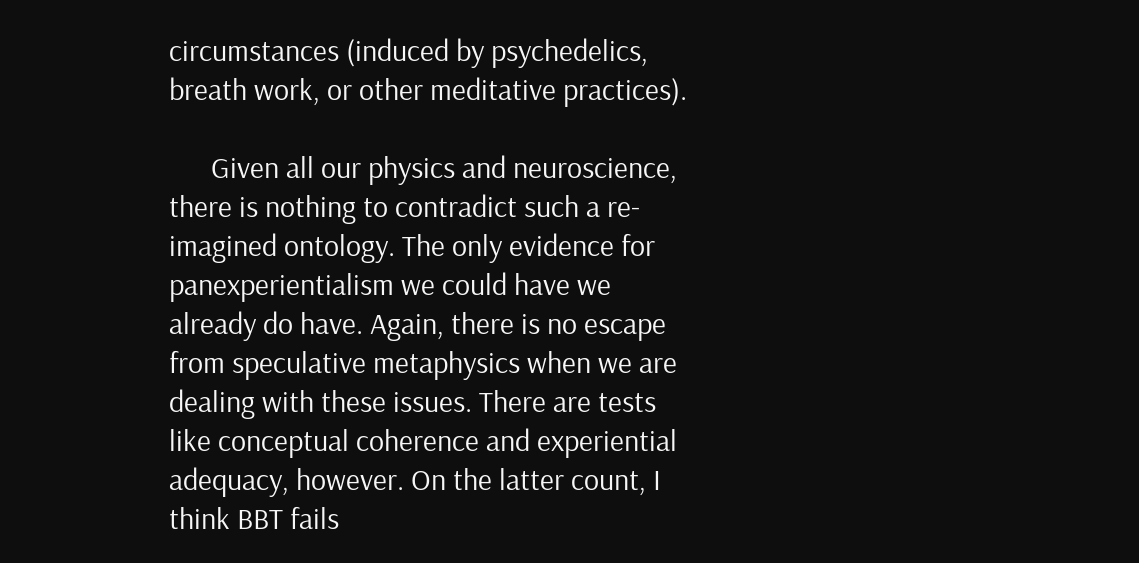circumstances (induced by psychedelics, breath work, or other meditative practices).

      Given all our physics and neuroscience, there is nothing to contradict such a re-imagined ontology. The only evidence for panexperientialism we could have we already do have. Again, there is no escape from speculative metaphysics when we are dealing with these issues. There are tests like conceptual coherence and experiential adequacy, however. On the latter count, I think BBT fails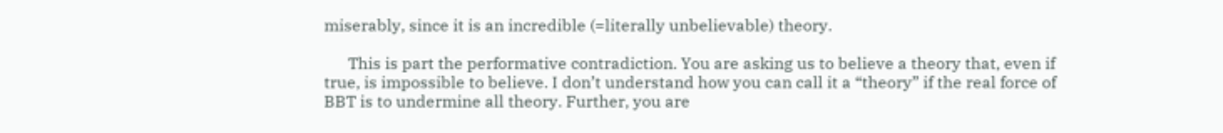miserably, since it is an incredible (=literally unbelievable) theory.

      This is part the performative contradiction. You are asking us to believe a theory that, even if true, is impossible to believe. I don’t understand how you can call it a “theory” if the real force of BBT is to undermine all theory. Further, you are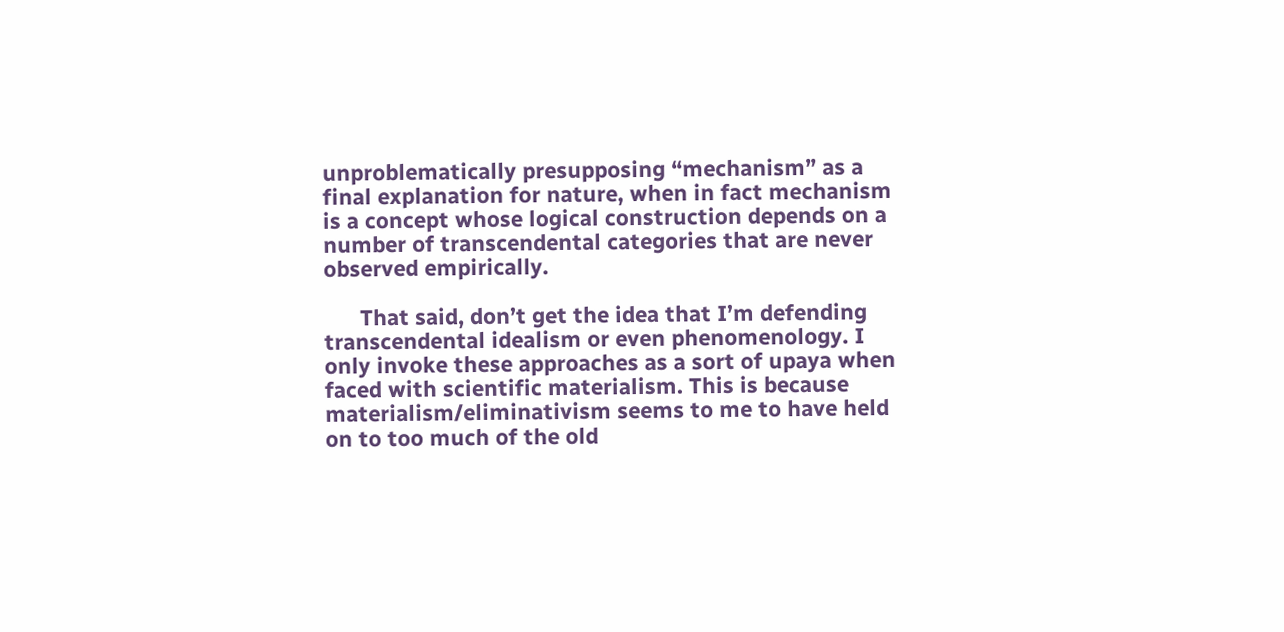unproblematically presupposing “mechanism” as a final explanation for nature, when in fact mechanism is a concept whose logical construction depends on a number of transcendental categories that are never observed empirically.

      That said, don’t get the idea that I’m defending transcendental idealism or even phenomenology. I only invoke these approaches as a sort of upaya when faced with scientific materialism. This is because materialism/eliminativism seems to me to have held on to too much of the old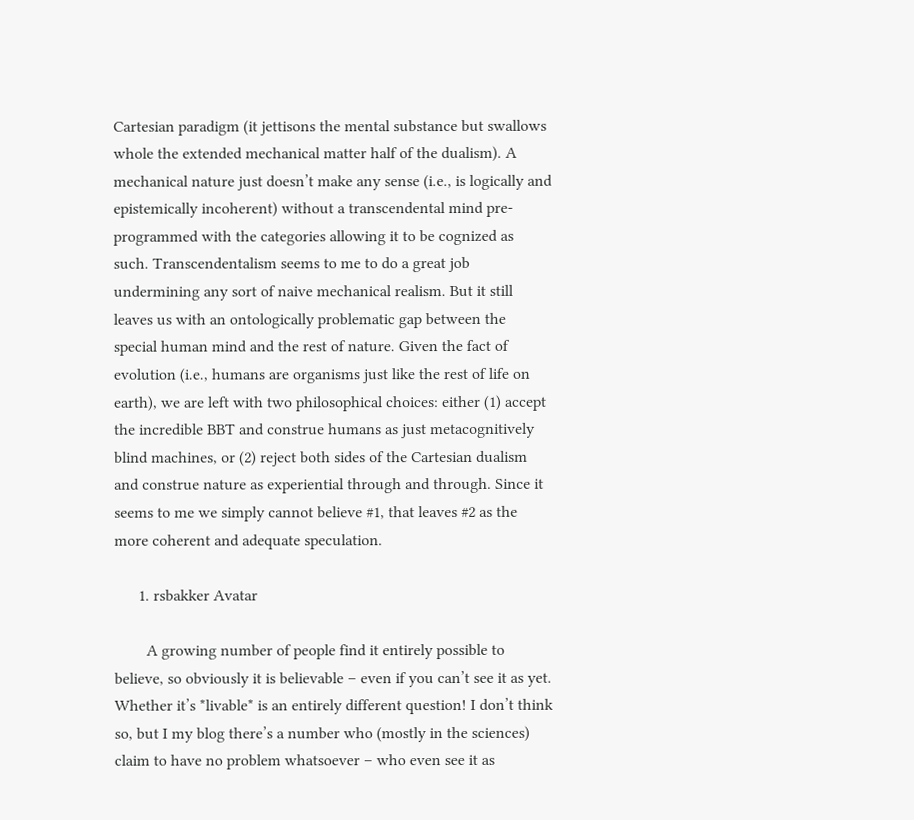Cartesian paradigm (it jettisons the mental substance but swallows whole the extended mechanical matter half of the dualism). A mechanical nature just doesn’t make any sense (i.e., is logically and epistemically incoherent) without a transcendental mind pre-programmed with the categories allowing it to be cognized as such. Transcendentalism seems to me to do a great job undermining any sort of naive mechanical realism. But it still leaves us with an ontologically problematic gap between the special human mind and the rest of nature. Given the fact of evolution (i.e., humans are organisms just like the rest of life on earth), we are left with two philosophical choices: either (1) accept the incredible BBT and construe humans as just metacognitively blind machines, or (2) reject both sides of the Cartesian dualism and construe nature as experiential through and through. Since it seems to me we simply cannot believe #1, that leaves #2 as the more coherent and adequate speculation.

      1. rsbakker Avatar

        A growing number of people find it entirely possible to believe, so obviously it is believable – even if you can’t see it as yet. Whether it’s *livable* is an entirely different question! I don’t think so, but I my blog there’s a number who (mostly in the sciences) claim to have no problem whatsoever – who even see it as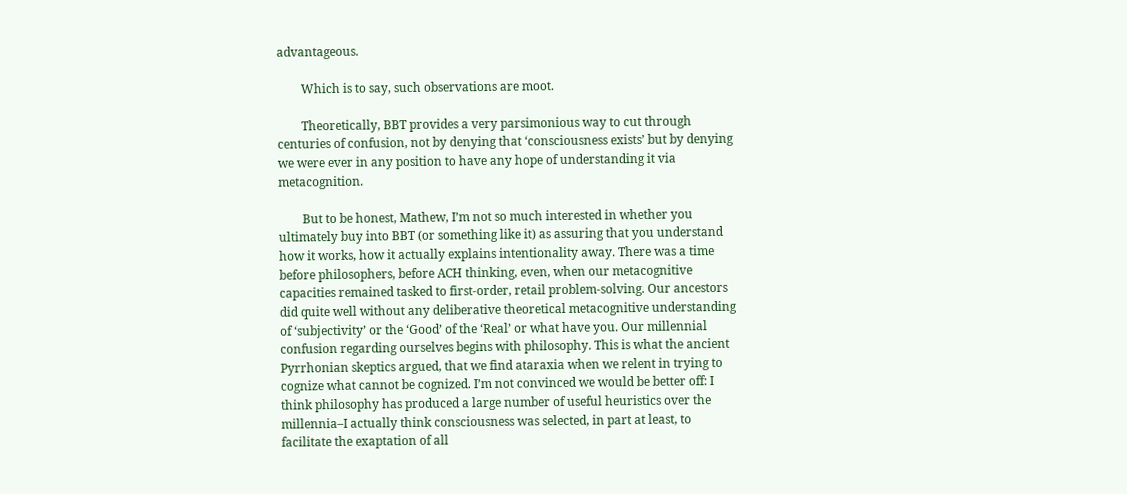advantageous.

        Which is to say, such observations are moot.

        Theoretically, BBT provides a very parsimonious way to cut through centuries of confusion, not by denying that ‘consciousness exists’ but by denying we were ever in any position to have any hope of understanding it via metacognition.

        But to be honest, Mathew, I’m not so much interested in whether you ultimately buy into BBT (or something like it) as assuring that you understand how it works, how it actually explains intentionality away. There was a time before philosophers, before ACH thinking, even, when our metacognitive capacities remained tasked to first-order, retail problem-solving. Our ancestors did quite well without any deliberative theoretical metacognitive understanding of ‘subjectivity’ or the ‘Good’ of the ‘Real’ or what have you. Our millennial confusion regarding ourselves begins with philosophy. This is what the ancient Pyrrhonian skeptics argued, that we find ataraxia when we relent in trying to cognize what cannot be cognized. I’m not convinced we would be better off: I think philosophy has produced a large number of useful heuristics over the millennia–I actually think consciousness was selected, in part at least, to facilitate the exaptation of all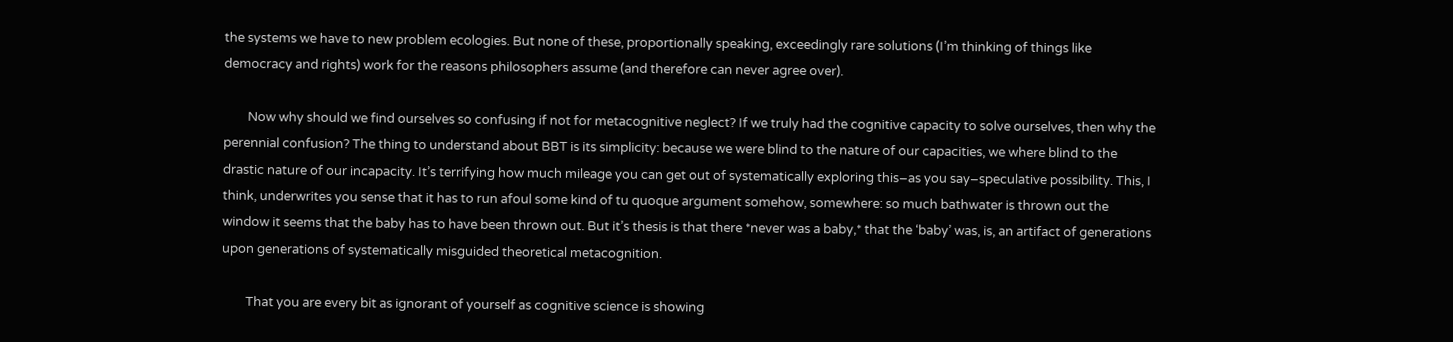the systems we have to new problem ecologies. But none of these, proportionally speaking, exceedingly rare solutions (I’m thinking of things like democracy and rights) work for the reasons philosophers assume (and therefore can never agree over).

        Now why should we find ourselves so confusing if not for metacognitive neglect? If we truly had the cognitive capacity to solve ourselves, then why the perennial confusion? The thing to understand about BBT is its simplicity: because we were blind to the nature of our capacities, we where blind to the drastic nature of our incapacity. It’s terrifying how much mileage you can get out of systematically exploring this–as you say–speculative possibility. This, I think, underwrites you sense that it has to run afoul some kind of tu quoque argument somehow, somewhere: so much bathwater is thrown out the window it seems that the baby has to have been thrown out. But it’s thesis is that there *never was a baby,* that the ‘baby’ was, is, an artifact of generations upon generations of systematically misguided theoretical metacognition.

        That you are every bit as ignorant of yourself as cognitive science is showing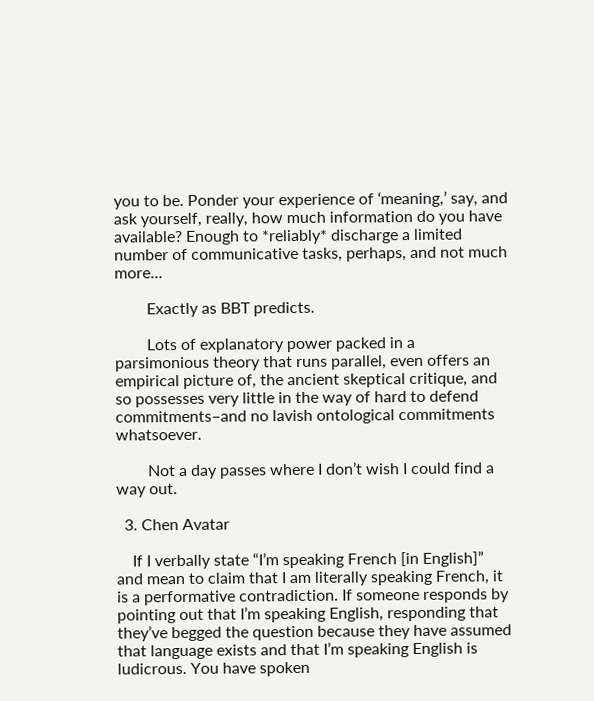you to be. Ponder your experience of ‘meaning,’ say, and ask yourself, really, how much information do you have available? Enough to *reliably* discharge a limited number of communicative tasks, perhaps, and not much more…

        Exactly as BBT predicts.

        Lots of explanatory power packed in a parsimonious theory that runs parallel, even offers an empirical picture of, the ancient skeptical critique, and so possesses very little in the way of hard to defend commitments–and no lavish ontological commitments whatsoever.

        Not a day passes where I don’t wish I could find a way out.

  3. Chen Avatar

    If I verbally state “I’m speaking French [in English]” and mean to claim that I am literally speaking French, it is a performative contradiction. If someone responds by pointing out that I’m speaking English, responding that they’ve begged the question because they have assumed that language exists and that I’m speaking English is ludicrous. You have spoken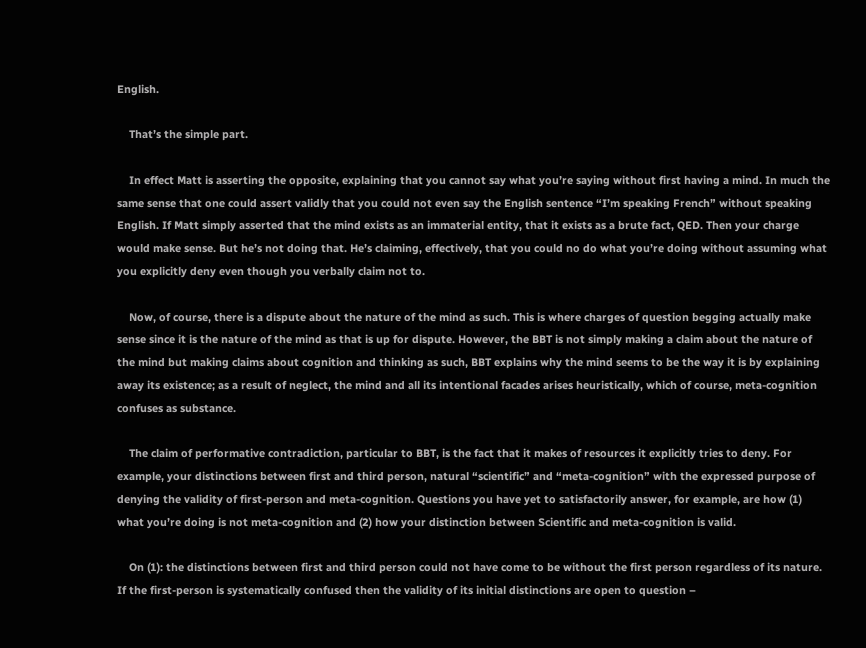English.

    That’s the simple part.

    In effect Matt is asserting the opposite, explaining that you cannot say what you’re saying without first having a mind. In much the same sense that one could assert validly that you could not even say the English sentence “I’m speaking French” without speaking English. If Matt simply asserted that the mind exists as an immaterial entity, that it exists as a brute fact, QED. Then your charge would make sense. But he’s not doing that. He’s claiming, effectively, that you could no do what you’re doing without assuming what you explicitly deny even though you verbally claim not to.

    Now, of course, there is a dispute about the nature of the mind as such. This is where charges of question begging actually make sense since it is the nature of the mind as that is up for dispute. However, the BBT is not simply making a claim about the nature of the mind but making claims about cognition and thinking as such, BBT explains why the mind seems to be the way it is by explaining away its existence; as a result of neglect, the mind and all its intentional facades arises heuristically, which of course, meta-cognition confuses as substance.

    The claim of performative contradiction, particular to BBT, is the fact that it makes of resources it explicitly tries to deny. For example, your distinctions between first and third person, natural “scientific” and “meta-cognition” with the expressed purpose of denying the validity of first-person and meta-cognition. Questions you have yet to satisfactorily answer, for example, are how (1) what you’re doing is not meta-cognition and (2) how your distinction between Scientific and meta-cognition is valid.

    On (1): the distinctions between first and third person could not have come to be without the first person regardless of its nature. If the first-person is systematically confused then the validity of its initial distinctions are open to question –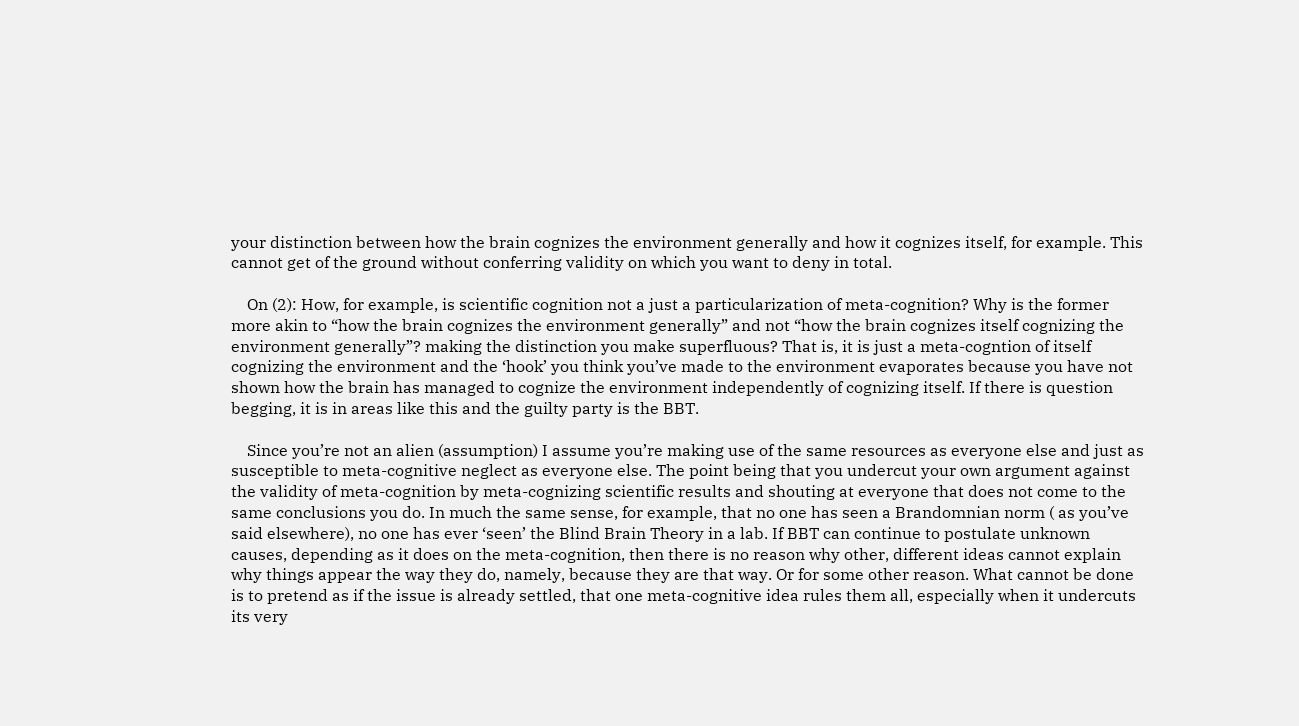your distinction between how the brain cognizes the environment generally and how it cognizes itself, for example. This cannot get of the ground without conferring validity on which you want to deny in total.

    On (2): How, for example, is scientific cognition not a just a particularization of meta-cognition? Why is the former more akin to “how the brain cognizes the environment generally” and not “how the brain cognizes itself cognizing the environment generally”? making the distinction you make superfluous? That is, it is just a meta-cogntion of itself cognizing the environment and the ‘hook’ you think you’ve made to the environment evaporates because you have not shown how the brain has managed to cognize the environment independently of cognizing itself. If there is question begging, it is in areas like this and the guilty party is the BBT.

    Since you’re not an alien (assumption) I assume you’re making use of the same resources as everyone else and just as susceptible to meta-cognitive neglect as everyone else. The point being that you undercut your own argument against the validity of meta-cognition by meta-cognizing scientific results and shouting at everyone that does not come to the same conclusions you do. In much the same sense, for example, that no one has seen a Brandomnian norm ( as you’ve said elsewhere), no one has ever ‘seen’ the Blind Brain Theory in a lab. If BBT can continue to postulate unknown causes, depending as it does on the meta-cognition, then there is no reason why other, different ideas cannot explain why things appear the way they do, namely, because they are that way. Or for some other reason. What cannot be done is to pretend as if the issue is already settled, that one meta-cognitive idea rules them all, especially when it undercuts its very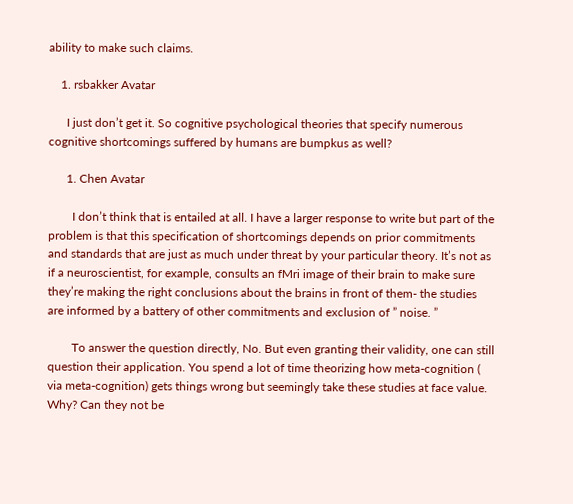ability to make such claims.

    1. rsbakker Avatar

      I just don’t get it. So cognitive psychological theories that specify numerous cognitive shortcomings suffered by humans are bumpkus as well?

      1. Chen Avatar

        I don’t think that is entailed at all. I have a larger response to write but part of the problem is that this specification of shortcomings depends on prior commitments and standards that are just as much under threat by your particular theory. It’s not as if a neuroscientist, for example, consults an fMri image of their brain to make sure they’re making the right conclusions about the brains in front of them- the studies are informed by a battery of other commitments and exclusion of ” noise. ”

        To answer the question directly, No. But even granting their validity, one can still question their application. You spend a lot of time theorizing how meta-cognition ( via meta-cognition) gets things wrong but seemingly take these studies at face value. Why? Can they not be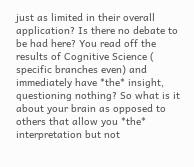just as limited in their overall application? Is there no debate to be had here? You read off the results of Cognitive Science ( specific branches even) and immediately have *the* insight, questioning nothing? So what is it about your brain as opposed to others that allow you *the* interpretation but not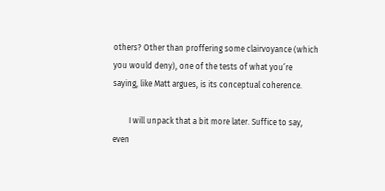others? Other than proffering some clairvoyance (which you would deny), one of the tests of what you’re saying, like Matt argues, is its conceptual coherence.

        I will unpack that a bit more later. Suffice to say, even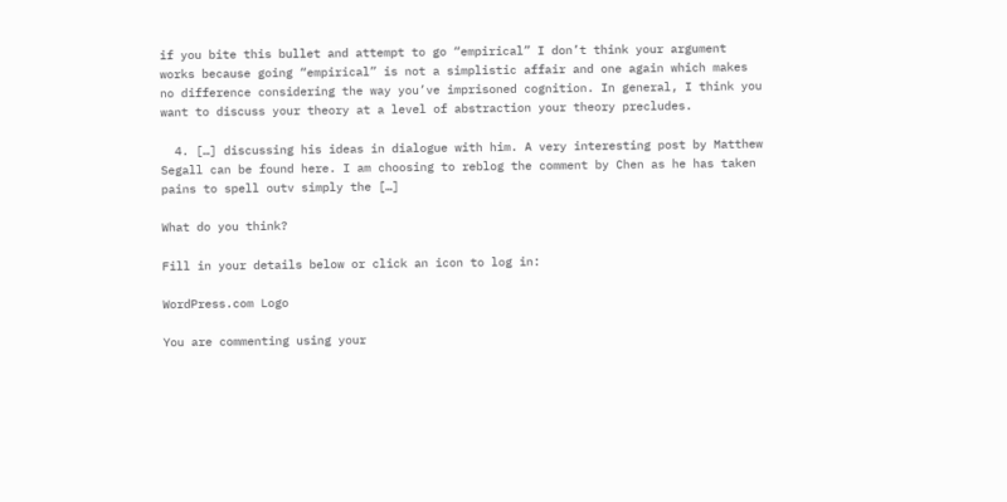if you bite this bullet and attempt to go “empirical” I don’t think your argument works because going “empirical” is not a simplistic affair and one again which makes no difference considering the way you’ve imprisoned cognition. In general, I think you want to discuss your theory at a level of abstraction your theory precludes.

  4. […] discussing his ideas in dialogue with him. A very interesting post by Matthew Segall can be found here. I am choosing to reblog the comment by Chen as he has taken pains to spell outv simply the […]

What do you think?

Fill in your details below or click an icon to log in:

WordPress.com Logo

You are commenting using your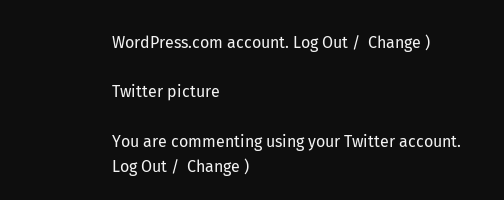WordPress.com account. Log Out /  Change )

Twitter picture

You are commenting using your Twitter account. Log Out /  Change )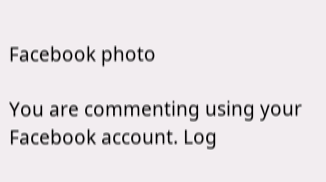Facebook photo

You are commenting using your Facebook account. Log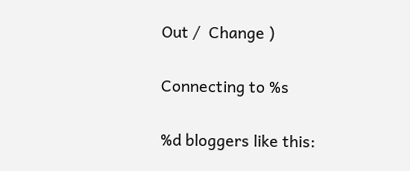Out /  Change )

Connecting to %s

%d bloggers like this: